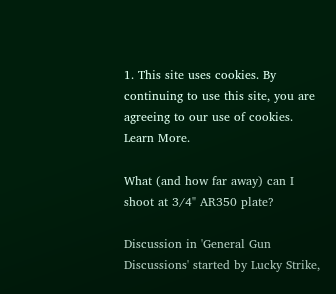1. This site uses cookies. By continuing to use this site, you are agreeing to our use of cookies. Learn More.

What (and how far away) can I shoot at 3/4" AR350 plate?

Discussion in 'General Gun Discussions' started by Lucky Strike,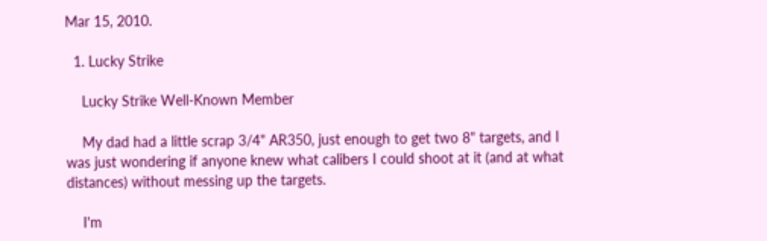Mar 15, 2010.

  1. Lucky Strike

    Lucky Strike Well-Known Member

    My dad had a little scrap 3/4" AR350, just enough to get two 8" targets, and I was just wondering if anyone knew what calibers I could shoot at it (and at what distances) without messing up the targets.

    I'm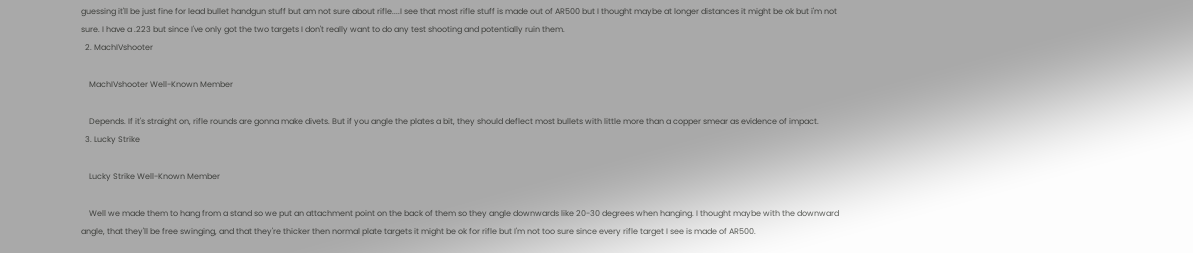guessing it'll be just fine for lead bullet handgun stuff but am not sure about rifle....I see that most rifle stuff is made out of AR500 but I thought maybe at longer distances it might be ok but i'm not sure. I have a .223 but since I've only got the two targets I don't really want to do any test shooting and potentially ruin them.
  2. MachIVshooter

    MachIVshooter Well-Known Member

    Depends. If it's straight on, rifle rounds are gonna make divets. But if you angle the plates a bit, they should deflect most bullets with little more than a copper smear as evidence of impact.
  3. Lucky Strike

    Lucky Strike Well-Known Member

    Well we made them to hang from a stand so we put an attachment point on the back of them so they angle downwards like 20-30 degrees when hanging. I thought maybe with the downward angle, that they'll be free swinging, and that they're thicker then normal plate targets it might be ok for rifle but I'm not too sure since every rifle target I see is made of AR500.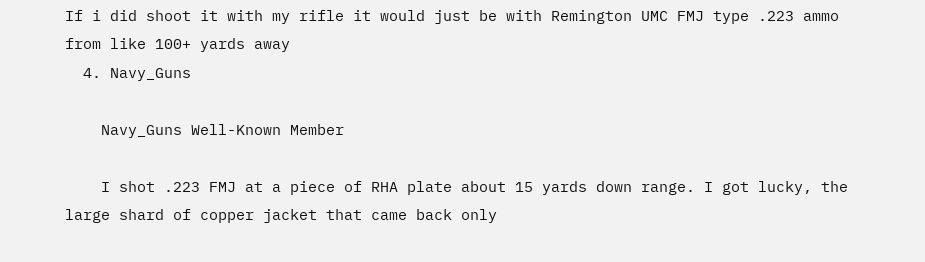If i did shoot it with my rifle it would just be with Remington UMC FMJ type .223 ammo from like 100+ yards away
  4. Navy_Guns

    Navy_Guns Well-Known Member

    I shot .223 FMJ at a piece of RHA plate about 15 yards down range. I got lucky, the large shard of copper jacket that came back only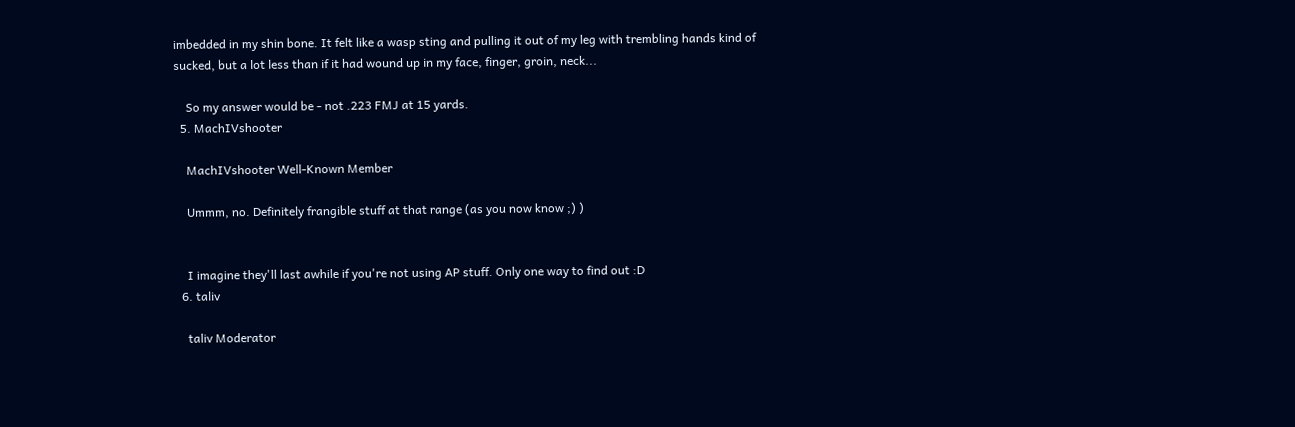imbedded in my shin bone. It felt like a wasp sting and pulling it out of my leg with trembling hands kind of sucked, but a lot less than if it had wound up in my face, finger, groin, neck...

    So my answer would be - not .223 FMJ at 15 yards.
  5. MachIVshooter

    MachIVshooter Well-Known Member

    Ummm, no. Definitely frangible stuff at that range (as you now know ;) )


    I imagine they'll last awhile if you're not using AP stuff. Only one way to find out :D
  6. taliv

    taliv Moderator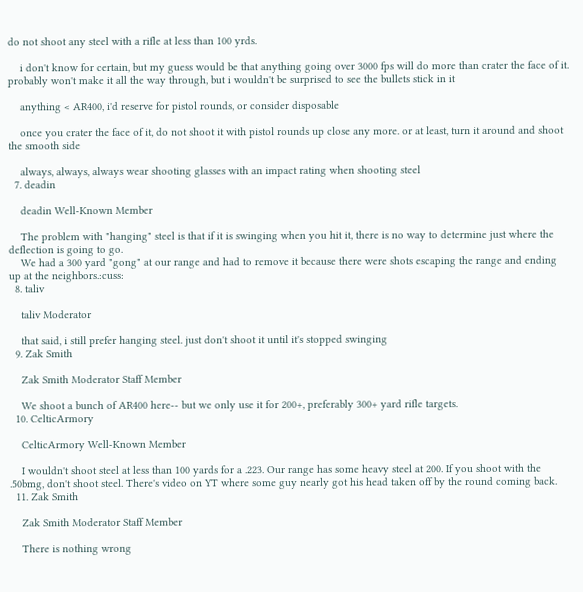do not shoot any steel with a rifle at less than 100 yrds.

    i don't know for certain, but my guess would be that anything going over 3000 fps will do more than crater the face of it. probably won't make it all the way through, but i wouldn't be surprised to see the bullets stick in it

    anything < AR400, i'd reserve for pistol rounds, or consider disposable

    once you crater the face of it, do not shoot it with pistol rounds up close any more. or at least, turn it around and shoot the smooth side

    always, always, always wear shooting glasses with an impact rating when shooting steel
  7. deadin

    deadin Well-Known Member

    The problem with "hanging" steel is that if it is swinging when you hit it, there is no way to determine just where the deflection is going to go.
    We had a 300 yard "gong" at our range and had to remove it because there were shots escaping the range and ending up at the neighbors.:cuss:
  8. taliv

    taliv Moderator

    that said, i still prefer hanging steel. just don't shoot it until it's stopped swinging
  9. Zak Smith

    Zak Smith Moderator Staff Member

    We shoot a bunch of AR400 here-- but we only use it for 200+, preferably 300+ yard rifle targets.
  10. CelticArmory

    CelticArmory Well-Known Member

    I wouldn't shoot steel at less than 100 yards for a .223. Our range has some heavy steel at 200. If you shoot with the .50bmg, don't shoot steel. There's video on YT where some guy nearly got his head taken off by the round coming back.
  11. Zak Smith

    Zak Smith Moderator Staff Member

    There is nothing wrong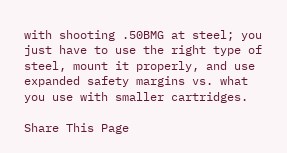with shooting .50BMG at steel; you just have to use the right type of steel, mount it properly, and use expanded safety margins vs. what you use with smaller cartridges.

Share This Page